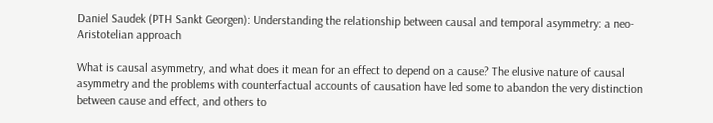Daniel Saudek (PTH Sankt Georgen): Understanding the relationship between causal and temporal asymmetry: a neo-Aristotelian approach

What is causal asymmetry, and what does it mean for an effect to depend on a cause? The elusive nature of causal asymmetry and the problems with counterfactual accounts of causation have led some to abandon the very distinction between cause and effect, and others to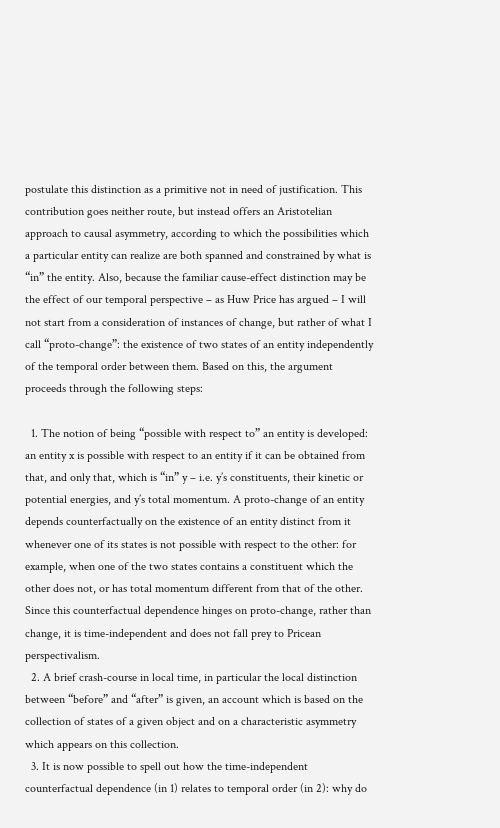postulate this distinction as a primitive not in need of justification. This contribution goes neither route, but instead offers an Aristotelian approach to causal asymmetry, according to which the possibilities which a particular entity can realize are both spanned and constrained by what is “in” the entity. Also, because the familiar cause-effect distinction may be the effect of our temporal perspective – as Huw Price has argued – I will not start from a consideration of instances of change, but rather of what I call “proto-change”: the existence of two states of an entity independently of the temporal order between them. Based on this, the argument proceeds through the following steps:

  1. The notion of being “possible with respect to” an entity is developed: an entity x is possible with respect to an entity if it can be obtained from that, and only that, which is “in” y – i.e. y’s constituents, their kinetic or potential energies, and y’s total momentum. A proto-change of an entity depends counterfactually on the existence of an entity distinct from it whenever one of its states is not possible with respect to the other: for example, when one of the two states contains a constituent which the other does not, or has total momentum different from that of the other. Since this counterfactual dependence hinges on proto-change, rather than change, it is time-independent and does not fall prey to Pricean perspectivalism.
  2. A brief crash-course in local time, in particular the local distinction between “before” and “after” is given, an account which is based on the collection of states of a given object and on a characteristic asymmetry which appears on this collection.
  3. It is now possible to spell out how the time-independent counterfactual dependence (in 1) relates to temporal order (in 2): why do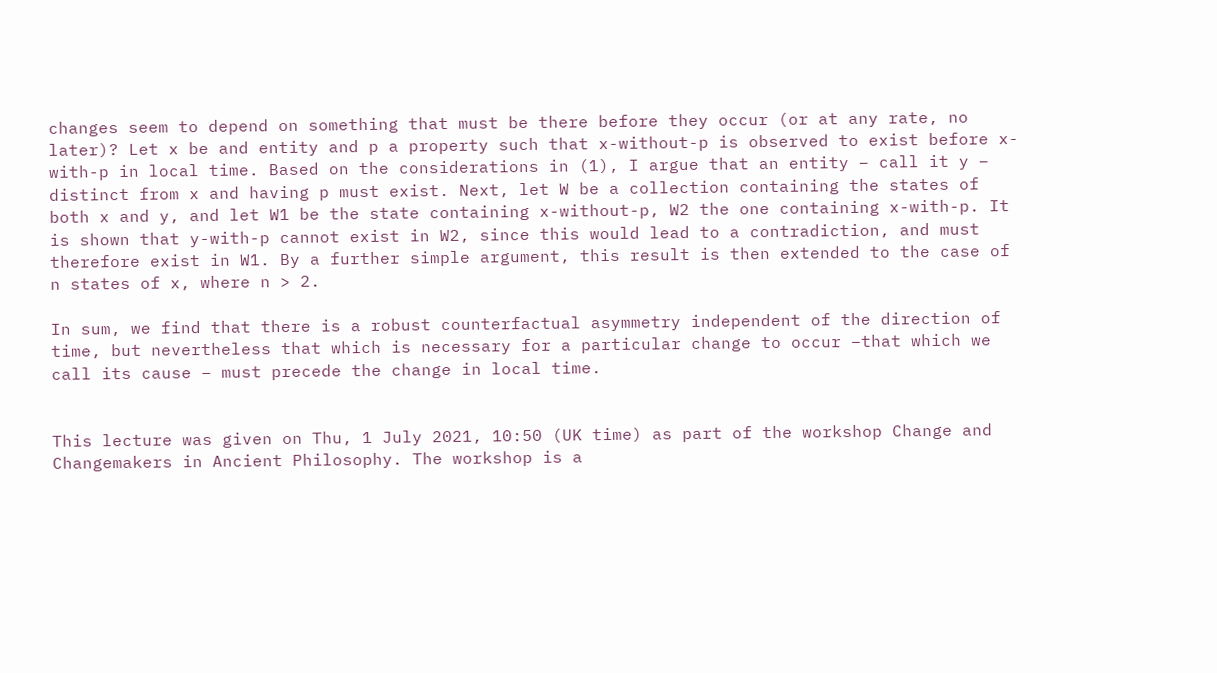changes seem to depend on something that must be there before they occur (or at any rate, no later)? Let x be and entity and p a property such that x-without-p is observed to exist before x-with-p in local time. Based on the considerations in (1), I argue that an entity – call it y – distinct from x and having p must exist. Next, let W be a collection containing the states of both x and y, and let W1 be the state containing x-without-p, W2 the one containing x-with-p. It is shown that y-with-p cannot exist in W2, since this would lead to a contradiction, and must therefore exist in W1. By a further simple argument, this result is then extended to the case of n states of x, where n > 2.

In sum, we find that there is a robust counterfactual asymmetry independent of the direction of time, but nevertheless that which is necessary for a particular change to occur –that which we call its cause – must precede the change in local time.


This lecture was given on Thu, 1 July 2021, 10:50 (UK time) as part of the workshop Change and Changemakers in Ancient Philosophy. The workshop is a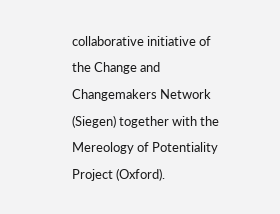collaborative initiative of the Change and Changemakers Network (Siegen) together with the Mereology of Potentiality Project (Oxford).